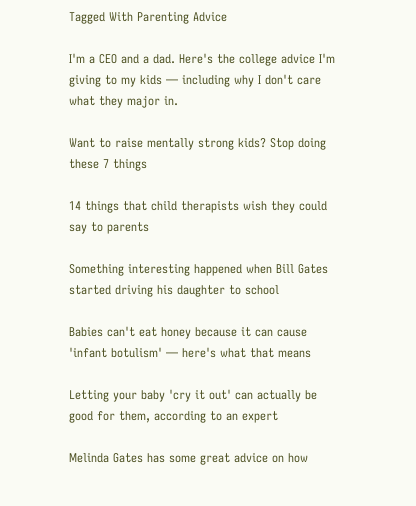Tagged With Parenting Advice

I'm a CEO and a dad. Here's the college advice I'm giving to my kids — including why I don't care what they major in.

Want to raise mentally strong kids? Stop doing these 7 things

14 things that child therapists wish they could say to parents

Something interesting happened when Bill Gates started driving his daughter to school

Babies can't eat honey because it can cause 'infant botulism' — here's what that means

Letting your baby 'cry it out' can actually be good for them, according to an expert

Melinda Gates has some great advice on how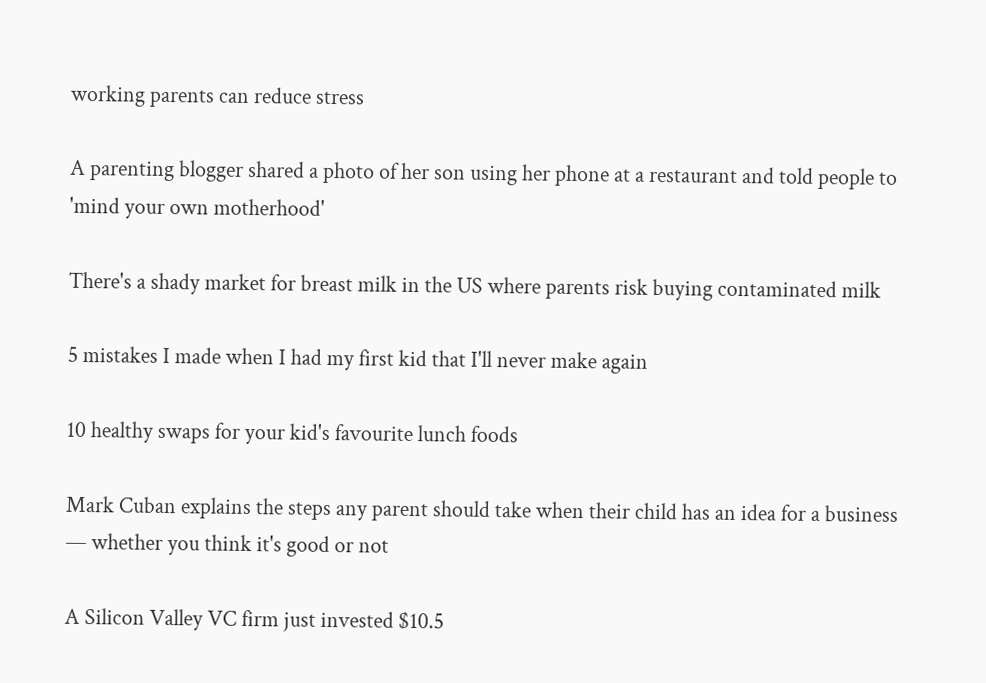working parents can reduce stress

A parenting blogger shared a photo of her son using her phone at a restaurant and told people to 'mind your own motherhood'

There's a shady market for breast milk in the US where parents risk buying contaminated milk

5 mistakes I made when I had my first kid that I'll never make again

10 healthy swaps for your kid's favourite lunch foods

Mark Cuban explains the steps any parent should take when their child has an idea for a business — whether you think it's good or not

A Silicon Valley VC firm just invested $10.5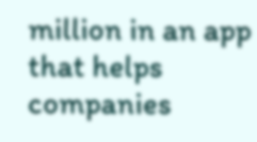million in an app that helps companies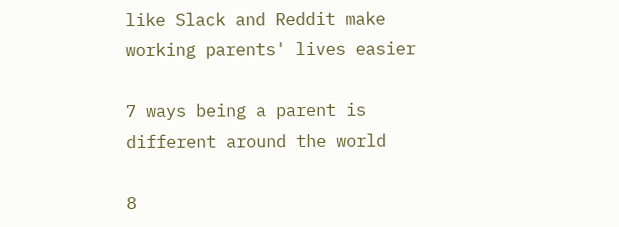like Slack and Reddit make working parents' lives easier

7 ways being a parent is different around the world

8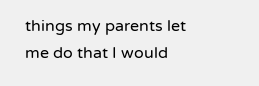things my parents let me do that I would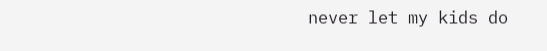never let my kids do